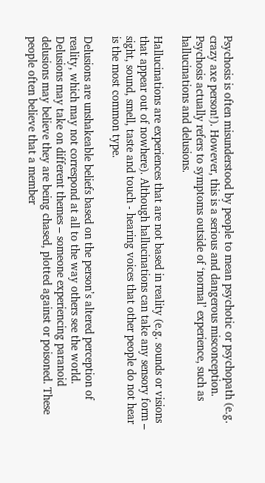Psychosis is often misunderstood by people to mean psychotic or psychopath (e.g. crazy axe person!). However, this is a serious and dangerous misconception. Psychosis actually refers to symptoms outside of ‘normal’ experience, such as hallucinations and delusions.

Hallucinations are experiences that are not based in reality (e.g. sounds or visions that appear out of nowhere). Although hallucinations can take any sensory form – sight, sound, smell, taste and touch - hearing voices that other people do not hear is the most common type.

Delusions are unshakeable beliefs based on the person’s altered perception of reality, which may not correspond at all to the way others see the world. Delusions may take on different themes – someone experiencing paranoid delusions may believe they are being chased, plotted against or poisoned. These people often believe that a member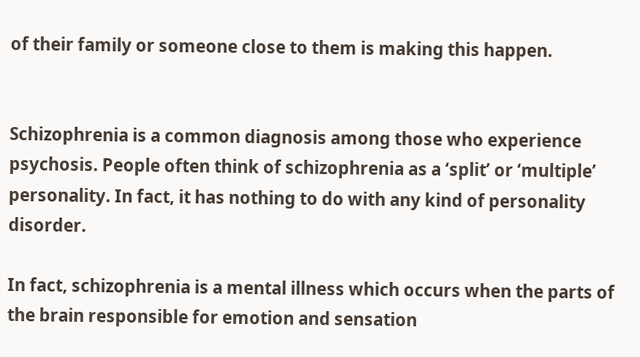of their family or someone close to them is making this happen.


Schizophrenia is a common diagnosis among those who experience psychosis. People often think of schizophrenia as a ‘split’ or ‘multiple’ personality. In fact, it has nothing to do with any kind of personality disorder.

In fact, schizophrenia is a mental illness which occurs when the parts of the brain responsible for emotion and sensation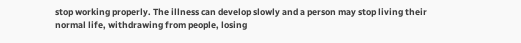stop working properly. The illness can develop slowly and a person may stop living their normal life, withdrawing from people, losing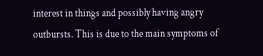interest in things and possibly having angry outbursts. This is due to the main symptoms of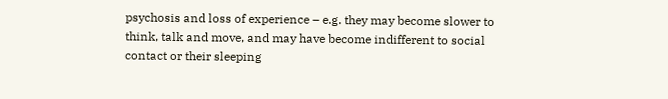psychosis and loss of experience – e.g. they may become slower to think, talk and move, and may have become indifferent to social contact or their sleeping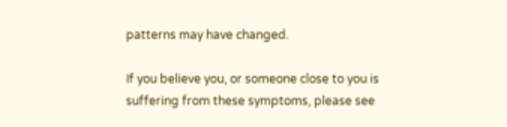patterns may have changed.

If you believe you, or someone close to you is suffering from these symptoms, please see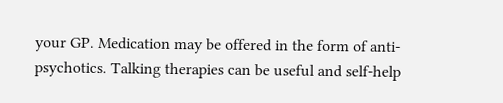your GP. Medication may be offered in the form of anti-psychotics. Talking therapies can be useful and self-help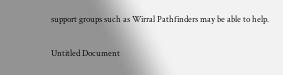support groups such as Wirral Pathfinders may be able to help.

Untitled Document